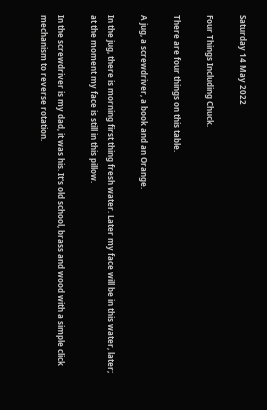Saturday 14 May 2022

Four Things Including Chuck.

There are four things on this table.

A jug, a screwdriver, a book and an Orange.

In the jug, there is morning first thing fresh water. Later my face will be in this water, later; at the moment my face is still in this pillow.

In the screwdriver is my dad, it was his. It's old school, brass and wood with a simple click mechanism to reverse rotation.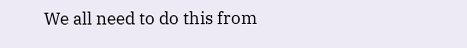We all need to do this from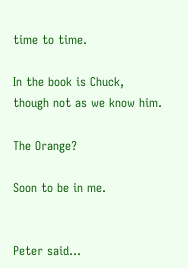time to time.

In the book is Chuck, though not as we know him.

The Orange?

Soon to be in me.


Peter said...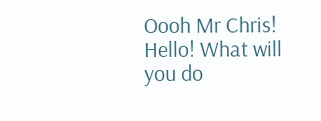Oooh Mr Chris! Hello! What will you do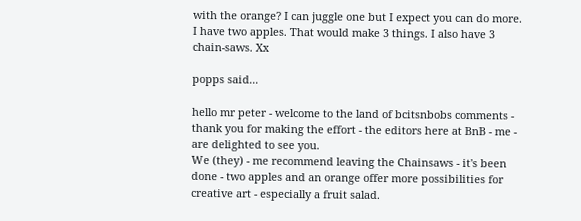with the orange? I can juggle one but I expect you can do more. I have two apples. That would make 3 things. I also have 3 chain-saws. Xx

popps said...

hello mr peter - welcome to the land of bcitsnbobs comments - thank you for making the effort - the editors here at BnB - me - are delighted to see you.
We (they) - me recommend leaving the Chainsaws - it's been done - two apples and an orange offer more possibilities for creative art - especially a fruit salad.